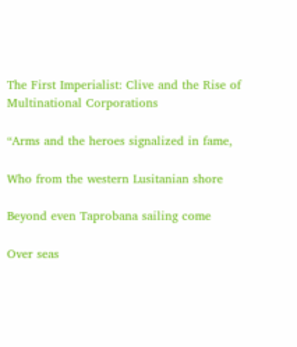The First Imperialist: Clive and the Rise of Multinational Corporations

“Arms and the heroes signalized in fame,

Who from the western Lusitanian shore

Beyond even Taprobana sailing come

Over seas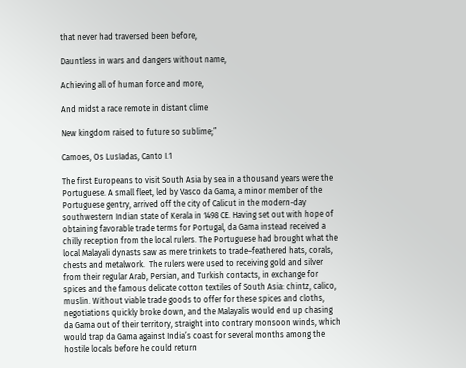that never had traversed been before,

Dauntless in wars and dangers without name,

Achieving all of human force and more,

And midst a race remote in distant clime

New kingdom raised to future so sublime;”

Camoes, Os Lusíadas, Canto I.1

The first Europeans to visit South Asia by sea in a thousand years were the Portuguese. A small fleet, led by Vasco da Gama, a minor member of the Portuguese gentry, arrived off the city of Calicut in the modern-day southwestern Indian state of Kerala in 1498 CE. Having set out with hope of obtaining favorable trade terms for Portugal, da Gama instead received a chilly reception from the local rulers. The Portuguese had brought what the local Malayali dynasts saw as mere trinkets to trade–feathered hats, corals, chests and metalwork.  The rulers were used to receiving gold and silver from their regular Arab, Persian, and Turkish contacts, in exchange for spices and the famous delicate cotton textiles of South Asia: chintz, calico, muslin. Without viable trade goods to offer for these spices and cloths, negotiations quickly broke down, and the Malayalis would end up chasing da Gama out of their territory, straight into contrary monsoon winds, which would trap da Gama against India’s coast for several months among the hostile locals before he could return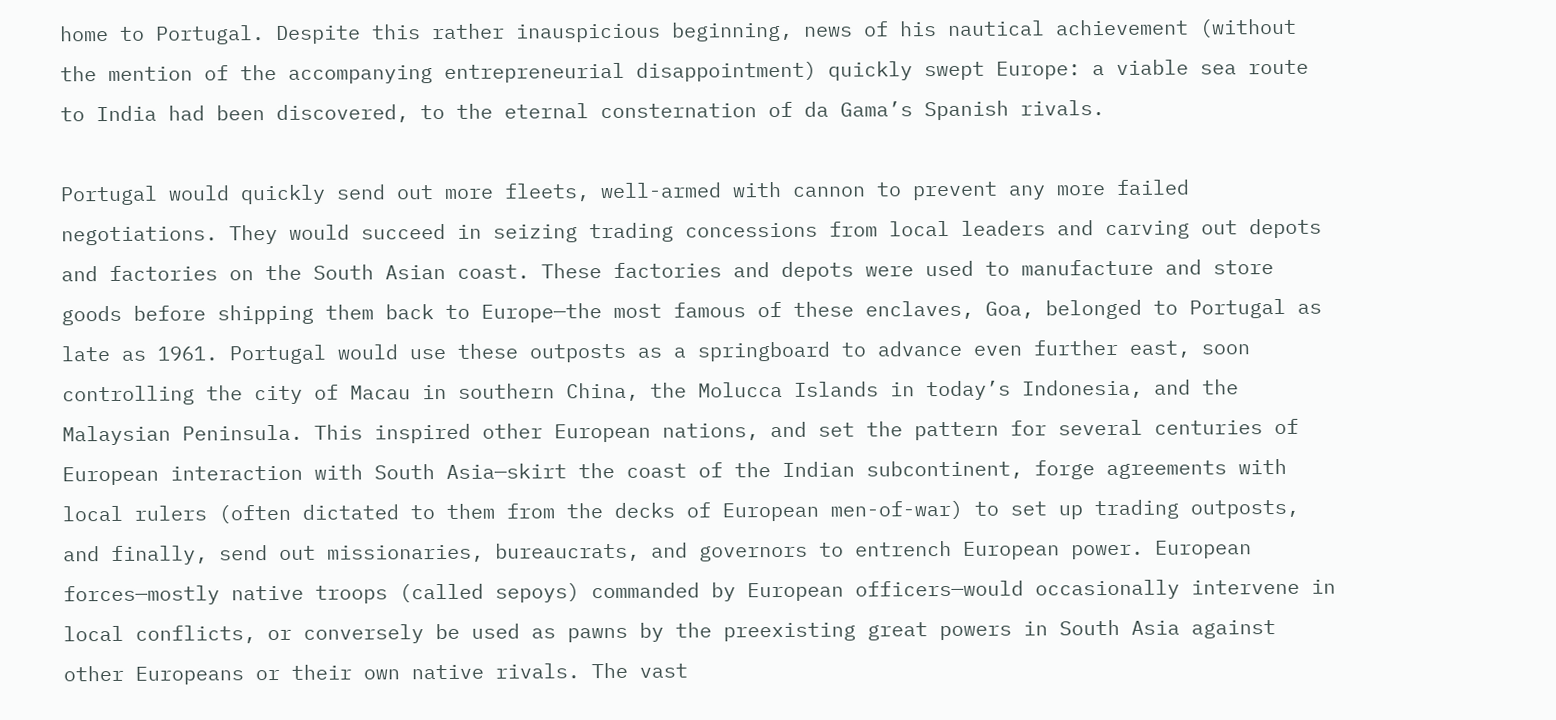home to Portugal. Despite this rather inauspicious beginning, news of his nautical achievement (without the mention of the accompanying entrepreneurial disappointment) quickly swept Europe: a viable sea route to India had been discovered, to the eternal consternation of da Gama’s Spanish rivals.

Portugal would quickly send out more fleets, well-armed with cannon to prevent any more failed negotiations. They would succeed in seizing trading concessions from local leaders and carving out depots and factories on the South Asian coast. These factories and depots were used to manufacture and store goods before shipping them back to Europe—the most famous of these enclaves, Goa, belonged to Portugal as late as 1961. Portugal would use these outposts as a springboard to advance even further east, soon controlling the city of Macau in southern China, the Molucca Islands in today’s Indonesia, and the Malaysian Peninsula. This inspired other European nations, and set the pattern for several centuries of European interaction with South Asia—skirt the coast of the Indian subcontinent, forge agreements with local rulers (often dictated to them from the decks of European men-of-war) to set up trading outposts, and finally, send out missionaries, bureaucrats, and governors to entrench European power. European forces—mostly native troops (called sepoys) commanded by European officers—would occasionally intervene in local conflicts, or conversely be used as pawns by the preexisting great powers in South Asia against other Europeans or their own native rivals. The vast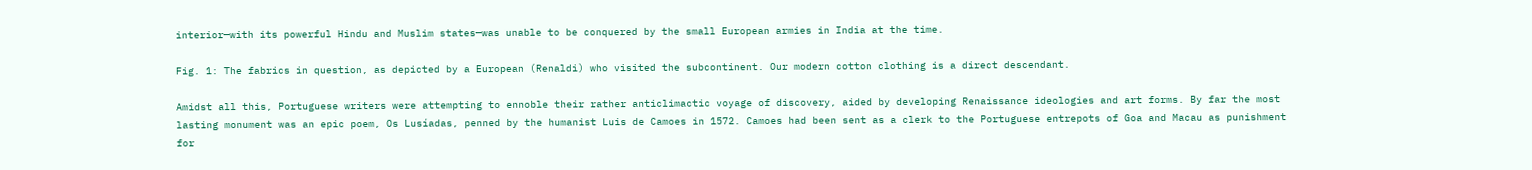interior—with its powerful Hindu and Muslim states—was unable to be conquered by the small European armies in India at the time.

Fig. 1: The fabrics in question, as depicted by a European (Renaldi) who visited the subcontinent. Our modern cotton clothing is a direct descendant.

Amidst all this, Portuguese writers were attempting to ennoble their rather anticlimactic voyage of discovery, aided by developing Renaissance ideologies and art forms. By far the most lasting monument was an epic poem, Os Lusíadas, penned by the humanist Luis de Camoes in 1572. Camoes had been sent as a clerk to the Portuguese entrepots of Goa and Macau as punishment for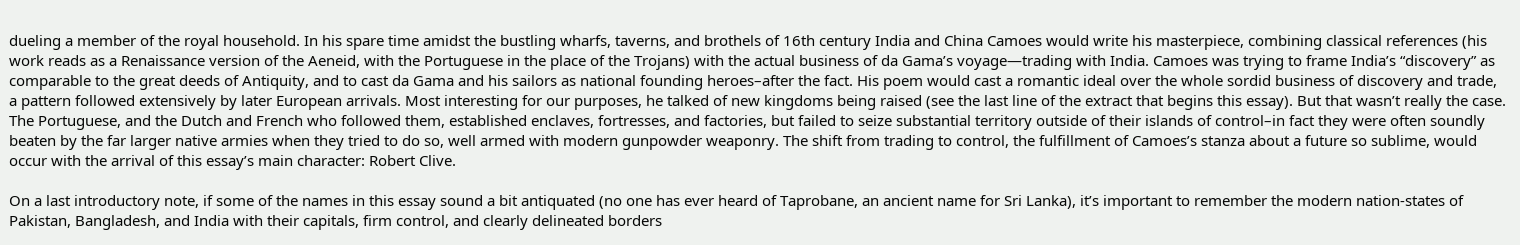dueling a member of the royal household. In his spare time amidst the bustling wharfs, taverns, and brothels of 16th century India and China Camoes would write his masterpiece, combining classical references (his work reads as a Renaissance version of the Aeneid, with the Portuguese in the place of the Trojans) with the actual business of da Gama’s voyage—trading with India. Camoes was trying to frame India’s “discovery” as comparable to the great deeds of Antiquity, and to cast da Gama and his sailors as national founding heroes–after the fact. His poem would cast a romantic ideal over the whole sordid business of discovery and trade, a pattern followed extensively by later European arrivals. Most interesting for our purposes, he talked of new kingdoms being raised (see the last line of the extract that begins this essay). But that wasn’t really the case. The Portuguese, and the Dutch and French who followed them, established enclaves, fortresses, and factories, but failed to seize substantial territory outside of their islands of control–in fact they were often soundly beaten by the far larger native armies when they tried to do so, well armed with modern gunpowder weaponry. The shift from trading to control, the fulfillment of Camoes’s stanza about a future so sublime, would occur with the arrival of this essay’s main character: Robert Clive.

On a last introductory note, if some of the names in this essay sound a bit antiquated (no one has ever heard of Taprobane, an ancient name for Sri Lanka), it’s important to remember the modern nation-states of Pakistan, Bangladesh, and India with their capitals, firm control, and clearly delineated borders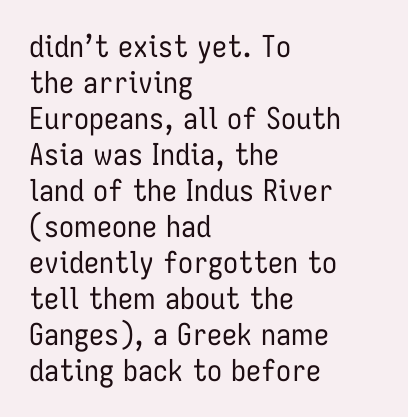didn’t exist yet. To the arriving Europeans, all of South Asia was India, the land of the Indus River (someone had evidently forgotten to tell them about the Ganges), a Greek name dating back to before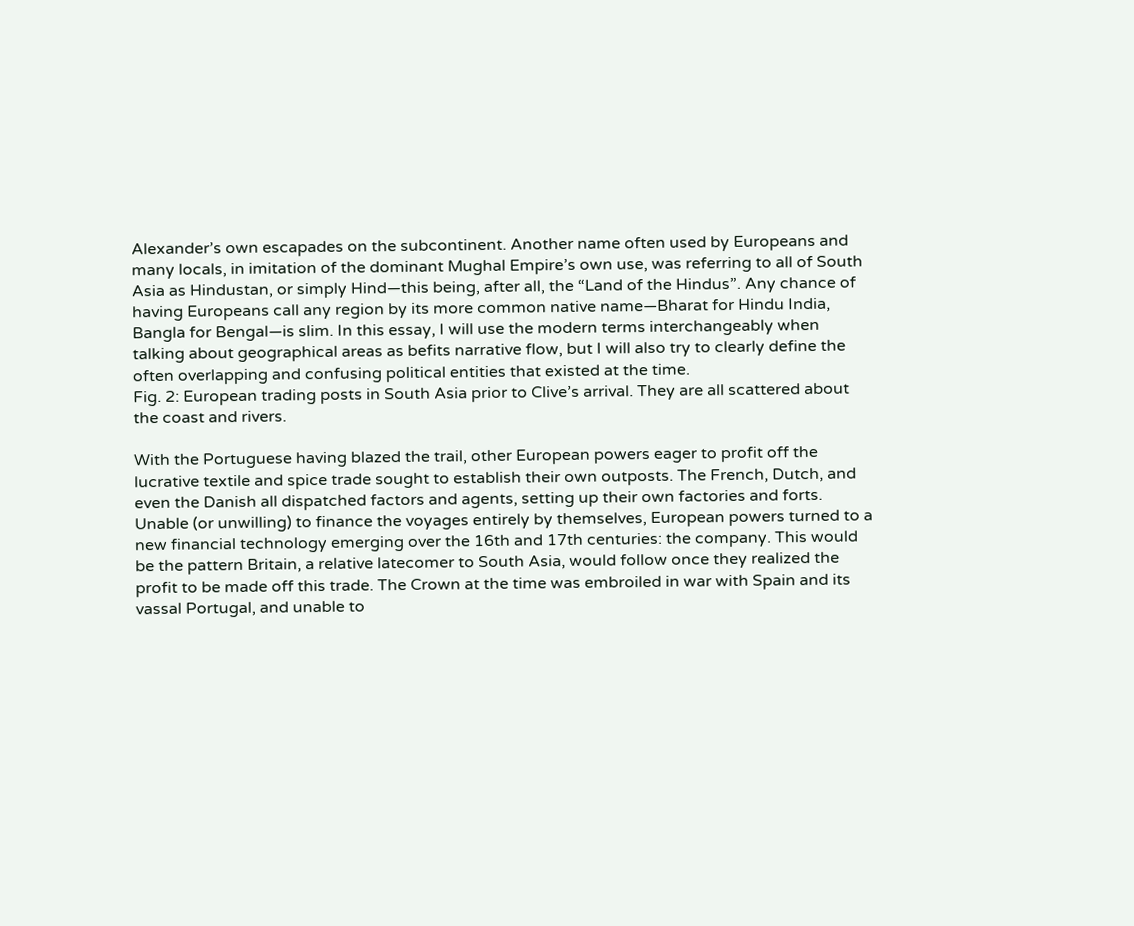Alexander’s own escapades on the subcontinent. Another name often used by Europeans and many locals, in imitation of the dominant Mughal Empire’s own use, was referring to all of South Asia as Hindustan, or simply Hind—this being, after all, the “Land of the Hindus”. Any chance of having Europeans call any region by its more common native name—Bharat for Hindu India, Bangla for Bengal—is slim. In this essay, I will use the modern terms interchangeably when talking about geographical areas as befits narrative flow, but I will also try to clearly define the often overlapping and confusing political entities that existed at the time.
Fig. 2: European trading posts in South Asia prior to Clive’s arrival. They are all scattered about the coast and rivers.

With the Portuguese having blazed the trail, other European powers eager to profit off the lucrative textile and spice trade sought to establish their own outposts. The French, Dutch, and even the Danish all dispatched factors and agents, setting up their own factories and forts. Unable (or unwilling) to finance the voyages entirely by themselves, European powers turned to a new financial technology emerging over the 16th and 17th centuries: the company. This would be the pattern Britain, a relative latecomer to South Asia, would follow once they realized the profit to be made off this trade. The Crown at the time was embroiled in war with Spain and its vassal Portugal, and unable to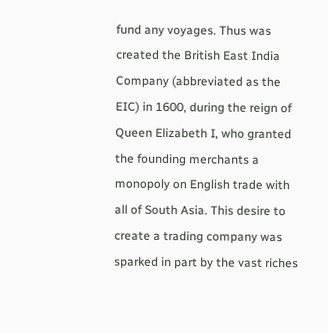fund any voyages. Thus was created the British East India Company (abbreviated as the EIC) in 1600, during the reign of Queen Elizabeth I, who granted the founding merchants a monopoly on English trade with all of South Asia. This desire to create a trading company was sparked in part by the vast riches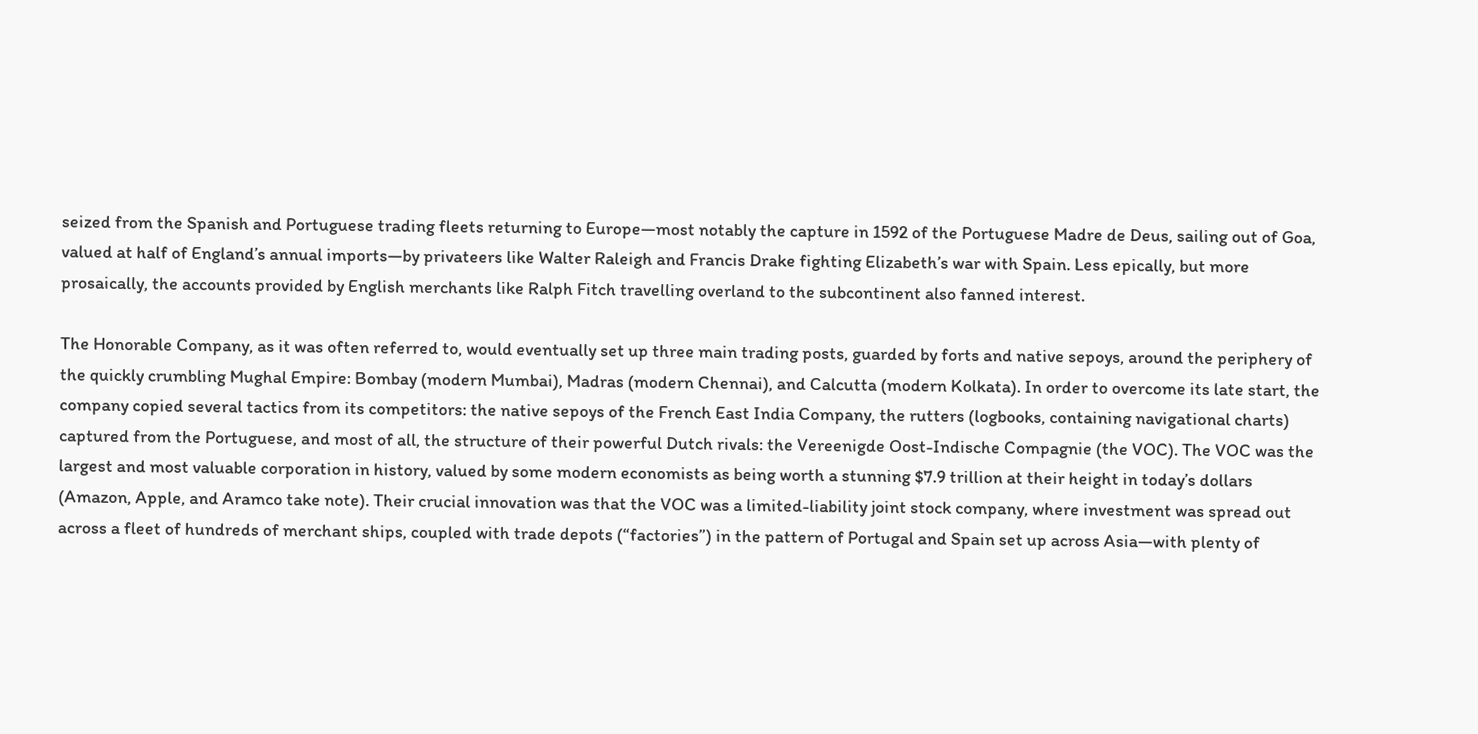seized from the Spanish and Portuguese trading fleets returning to Europe—most notably the capture in 1592 of the Portuguese Madre de Deus, sailing out of Goa, valued at half of England’s annual imports—by privateers like Walter Raleigh and Francis Drake fighting Elizabeth’s war with Spain. Less epically, but more prosaically, the accounts provided by English merchants like Ralph Fitch travelling overland to the subcontinent also fanned interest.

The Honorable Company, as it was often referred to, would eventually set up three main trading posts, guarded by forts and native sepoys, around the periphery of the quickly crumbling Mughal Empire: Bombay (modern Mumbai), Madras (modern Chennai), and Calcutta (modern Kolkata). In order to overcome its late start, the company copied several tactics from its competitors: the native sepoys of the French East India Company, the rutters (logbooks, containing navigational charts) captured from the Portuguese, and most of all, the structure of their powerful Dutch rivals: the Vereenigde Oost-Indische Compagnie (the VOC). The VOC was the largest and most valuable corporation in history, valued by some modern economists as being worth a stunning $7.9 trillion at their height in today’s dollars (Amazon, Apple, and Aramco take note). Their crucial innovation was that the VOC was a limited-liability joint stock company, where investment was spread out across a fleet of hundreds of merchant ships, coupled with trade depots (“factories”) in the pattern of Portugal and Spain set up across Asia—with plenty of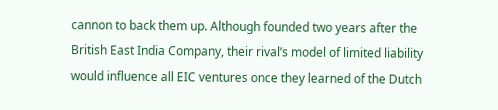cannon to back them up. Although founded two years after the British East India Company, their rival’s model of limited liability would influence all EIC ventures once they learned of the Dutch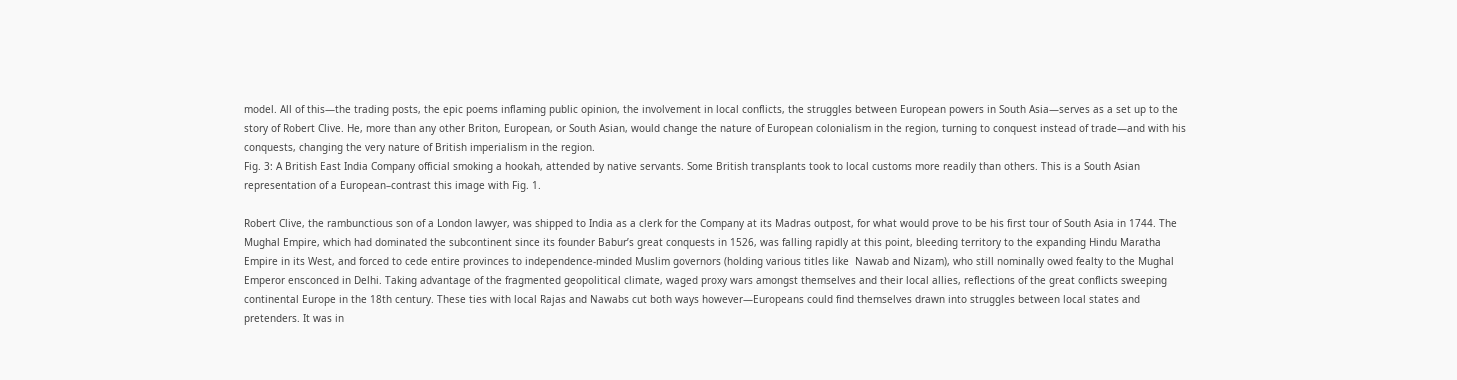model. All of this—the trading posts, the epic poems inflaming public opinion, the involvement in local conflicts, the struggles between European powers in South Asia—serves as a set up to the story of Robert Clive. He, more than any other Briton, European, or South Asian, would change the nature of European colonialism in the region, turning to conquest instead of trade—and with his conquests, changing the very nature of British imperialism in the region.
Fig. 3: A British East India Company official smoking a hookah, attended by native servants. Some British transplants took to local customs more readily than others. This is a South Asian representation of a European–contrast this image with Fig. 1.

Robert Clive, the rambunctious son of a London lawyer, was shipped to India as a clerk for the Company at its Madras outpost, for what would prove to be his first tour of South Asia in 1744. The Mughal Empire, which had dominated the subcontinent since its founder Babur’s great conquests in 1526, was falling rapidly at this point, bleeding territory to the expanding Hindu Maratha Empire in its West, and forced to cede entire provinces to independence-minded Muslim governors (holding various titles like  Nawab and Nizam), who still nominally owed fealty to the Mughal Emperor ensconced in Delhi. Taking advantage of the fragmented geopolitical climate, waged proxy wars amongst themselves and their local allies, reflections of the great conflicts sweeping continental Europe in the 18th century. These ties with local Rajas and Nawabs cut both ways however—Europeans could find themselves drawn into struggles between local states and pretenders. It was in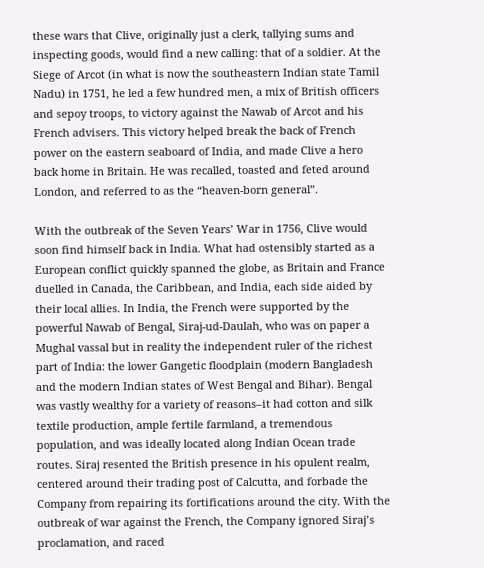these wars that Clive, originally just a clerk, tallying sums and inspecting goods, would find a new calling: that of a soldier. At the Siege of Arcot (in what is now the southeastern Indian state Tamil Nadu) in 1751, he led a few hundred men, a mix of British officers and sepoy troops, to victory against the Nawab of Arcot and his French advisers. This victory helped break the back of French power on the eastern seaboard of India, and made Clive a hero back home in Britain. He was recalled, toasted and feted around London, and referred to as the “heaven-born general”.

With the outbreak of the Seven Years’ War in 1756, Clive would soon find himself back in India. What had ostensibly started as a European conflict quickly spanned the globe, as Britain and France duelled in Canada, the Caribbean, and India, each side aided by their local allies. In India, the French were supported by the powerful Nawab of Bengal, Siraj-ud-Daulah, who was on paper a Mughal vassal but in reality the independent ruler of the richest part of India: the lower Gangetic floodplain (modern Bangladesh and the modern Indian states of West Bengal and Bihar). Bengal was vastly wealthy for a variety of reasons–it had cotton and silk textile production, ample fertile farmland, a tremendous population, and was ideally located along Indian Ocean trade routes. Siraj resented the British presence in his opulent realm, centered around their trading post of Calcutta, and forbade the Company from repairing its fortifications around the city. With the outbreak of war against the French, the Company ignored Siraj’s proclamation, and raced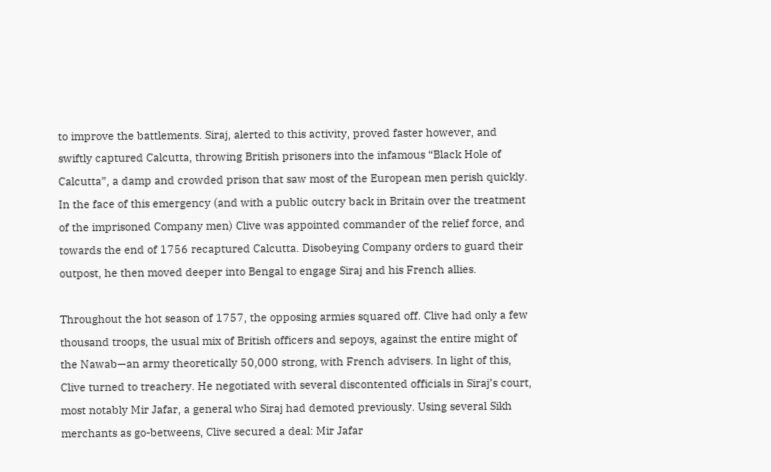to improve the battlements. Siraj, alerted to this activity, proved faster however, and swiftly captured Calcutta, throwing British prisoners into the infamous “Black Hole of Calcutta”, a damp and crowded prison that saw most of the European men perish quickly. In the face of this emergency (and with a public outcry back in Britain over the treatment of the imprisoned Company men) Clive was appointed commander of the relief force, and towards the end of 1756 recaptured Calcutta. Disobeying Company orders to guard their outpost, he then moved deeper into Bengal to engage Siraj and his French allies.

Throughout the hot season of 1757, the opposing armies squared off. Clive had only a few thousand troops, the usual mix of British officers and sepoys, against the entire might of the Nawab—an army theoretically 50,000 strong, with French advisers. In light of this, Clive turned to treachery. He negotiated with several discontented officials in Siraj’s court, most notably Mir Jafar, a general who Siraj had demoted previously. Using several Sikh merchants as go-betweens, Clive secured a deal: Mir Jafar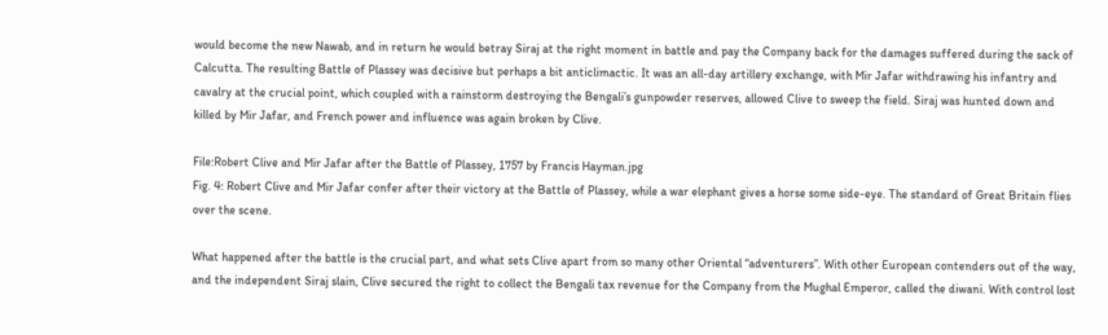would become the new Nawab, and in return he would betray Siraj at the right moment in battle and pay the Company back for the damages suffered during the sack of Calcutta. The resulting Battle of Plassey was decisive but perhaps a bit anticlimactic. It was an all-day artillery exchange, with Mir Jafar withdrawing his infantry and cavalry at the crucial point, which coupled with a rainstorm destroying the Bengali’s gunpowder reserves, allowed Clive to sweep the field. Siraj was hunted down and killed by Mir Jafar, and French power and influence was again broken by Clive.

File:Robert Clive and Mir Jafar after the Battle of Plassey, 1757 by Francis Hayman.jpg
Fig. 4: Robert Clive and Mir Jafar confer after their victory at the Battle of Plassey, while a war elephant gives a horse some side-eye. The standard of Great Britain flies over the scene.

What happened after the battle is the crucial part, and what sets Clive apart from so many other Oriental “adventurers”. With other European contenders out of the way, and the independent Siraj slain, Clive secured the right to collect the Bengali tax revenue for the Company from the Mughal Emperor, called the diwani. With control lost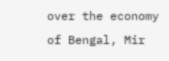over the economy of Bengal, Mir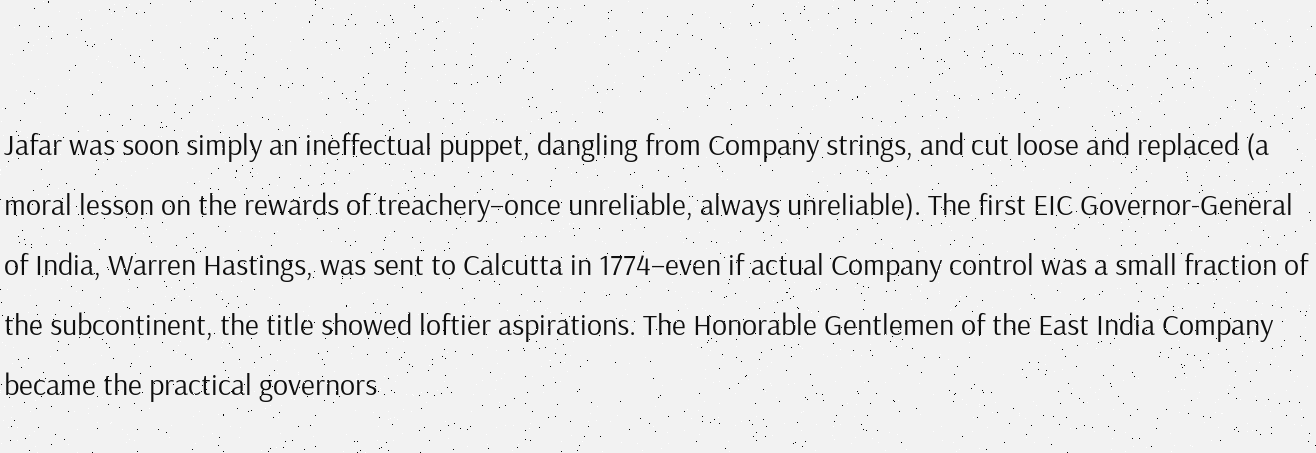Jafar was soon simply an ineffectual puppet, dangling from Company strings, and cut loose and replaced (a moral lesson on the rewards of treachery–once unreliable, always unreliable). The first EIC Governor-General of India, Warren Hastings, was sent to Calcutta in 1774–even if actual Company control was a small fraction of the subcontinent, the title showed loftier aspirations. The Honorable Gentlemen of the East India Company became the practical governors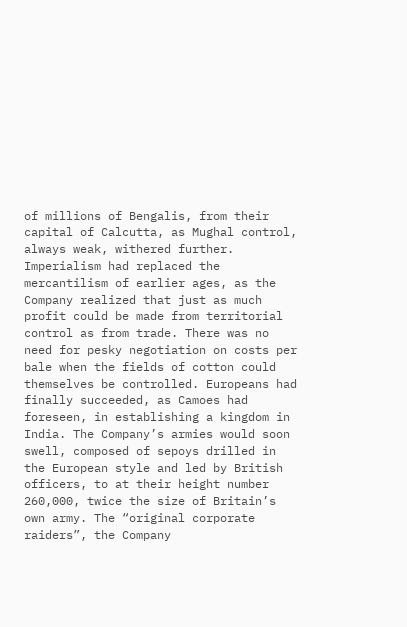of millions of Bengalis, from their capital of Calcutta, as Mughal control, always weak, withered further. Imperialism had replaced the mercantilism of earlier ages, as the Company realized that just as much profit could be made from territorial control as from trade. There was no need for pesky negotiation on costs per bale when the fields of cotton could themselves be controlled. Europeans had finally succeeded, as Camoes had foreseen, in establishing a kingdom in India. The Company’s armies would soon swell, composed of sepoys drilled in the European style and led by British officers, to at their height number 260,000, twice the size of Britain’s own army. The “original corporate raiders”, the Company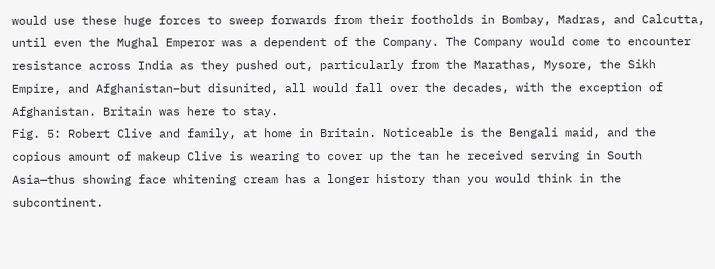would use these huge forces to sweep forwards from their footholds in Bombay, Madras, and Calcutta, until even the Mughal Emperor was a dependent of the Company. The Company would come to encounter resistance across India as they pushed out, particularly from the Marathas, Mysore, the Sikh Empire, and Afghanistan–but disunited, all would fall over the decades, with the exception of Afghanistan. Britain was here to stay.
Fig. 5: Robert Clive and family, at home in Britain. Noticeable is the Bengali maid, and the copious amount of makeup Clive is wearing to cover up the tan he received serving in South Asia—thus showing face whitening cream has a longer history than you would think in the subcontinent.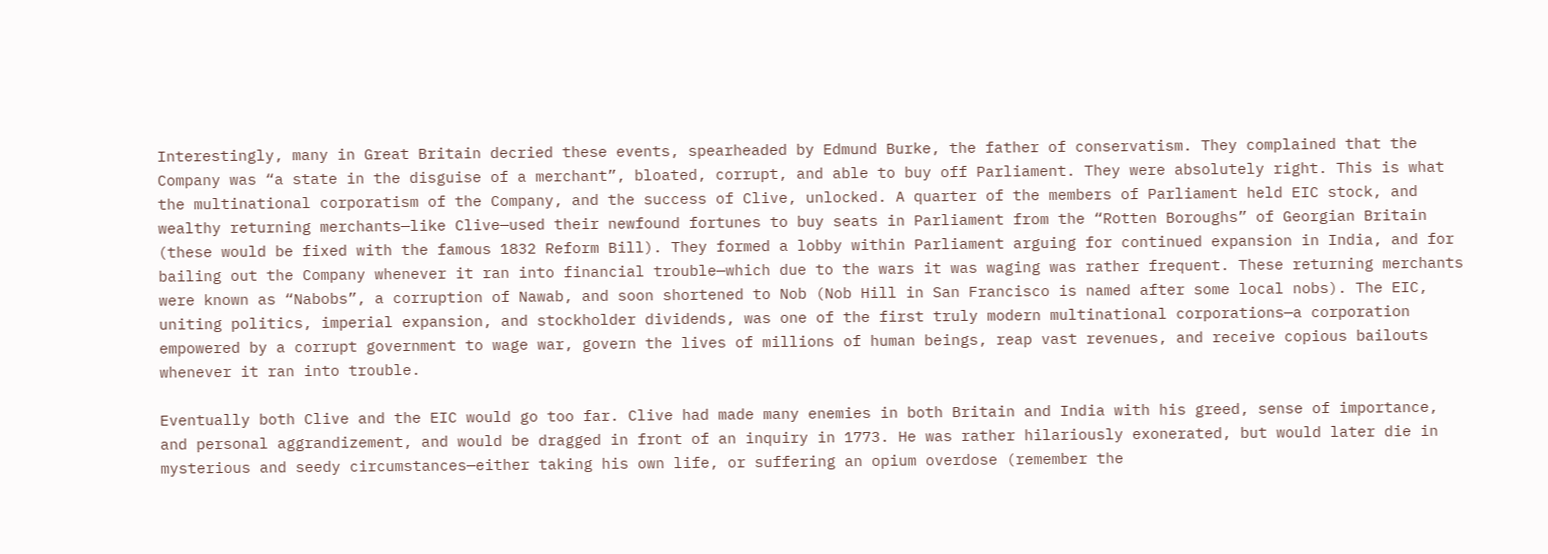Interestingly, many in Great Britain decried these events, spearheaded by Edmund Burke, the father of conservatism. They complained that the Company was “a state in the disguise of a merchant”, bloated, corrupt, and able to buy off Parliament. They were absolutely right. This is what the multinational corporatism of the Company, and the success of Clive, unlocked. A quarter of the members of Parliament held EIC stock, and wealthy returning merchants—like Clive—used their newfound fortunes to buy seats in Parliament from the “Rotten Boroughs” of Georgian Britain (these would be fixed with the famous 1832 Reform Bill). They formed a lobby within Parliament arguing for continued expansion in India, and for bailing out the Company whenever it ran into financial trouble—which due to the wars it was waging was rather frequent. These returning merchants were known as “Nabobs”, a corruption of Nawab, and soon shortened to Nob (Nob Hill in San Francisco is named after some local nobs). The EIC, uniting politics, imperial expansion, and stockholder dividends, was one of the first truly modern multinational corporations—a corporation empowered by a corrupt government to wage war, govern the lives of millions of human beings, reap vast revenues, and receive copious bailouts whenever it ran into trouble.

Eventually both Clive and the EIC would go too far. Clive had made many enemies in both Britain and India with his greed, sense of importance, and personal aggrandizement, and would be dragged in front of an inquiry in 1773. He was rather hilariously exonerated, but would later die in mysterious and seedy circumstances—either taking his own life, or suffering an opium overdose (remember the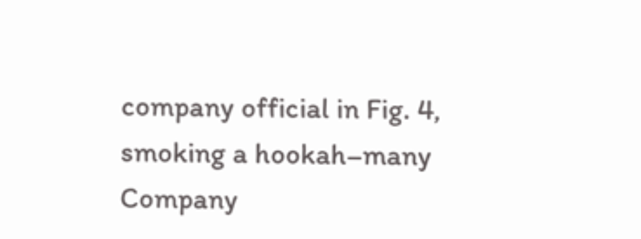company official in Fig. 4, smoking a hookah–many Company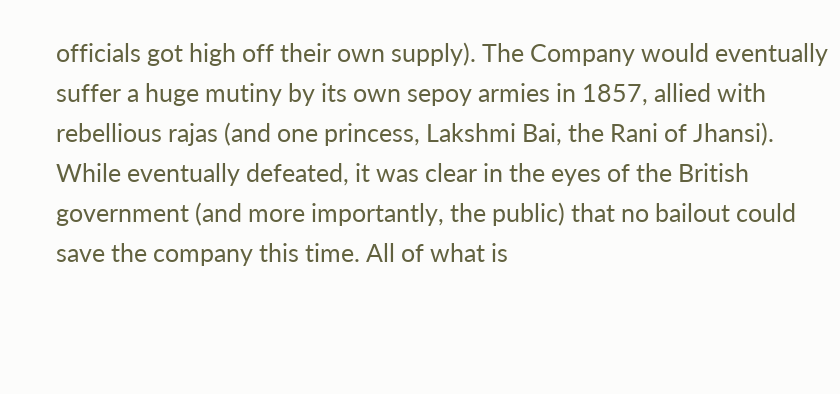officials got high off their own supply). The Company would eventually suffer a huge mutiny by its own sepoy armies in 1857, allied with rebellious rajas (and one princess, Lakshmi Bai, the Rani of Jhansi). While eventually defeated, it was clear in the eyes of the British government (and more importantly, the public) that no bailout could save the company this time. All of what is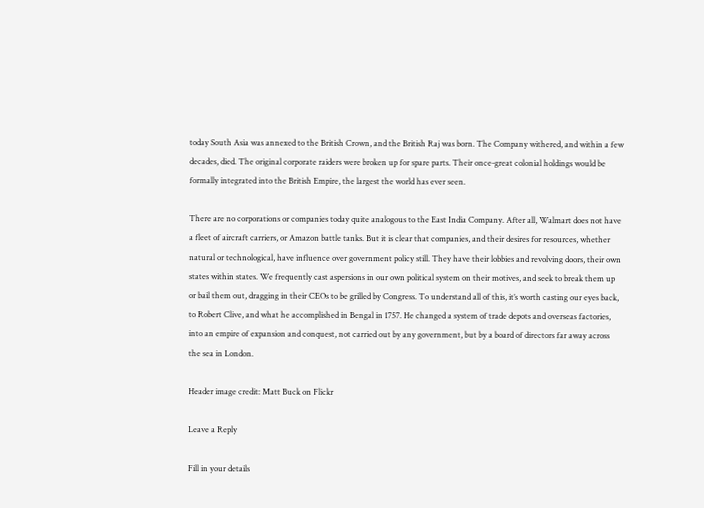today South Asia was annexed to the British Crown, and the British Raj was born. The Company withered, and within a few decades, died. The original corporate raiders were broken up for spare parts. Their once-great colonial holdings would be formally integrated into the British Empire, the largest the world has ever seen.

There are no corporations or companies today quite analogous to the East India Company. After all, Walmart does not have a fleet of aircraft carriers, or Amazon battle tanks. But it is clear that companies, and their desires for resources, whether natural or technological, have influence over government policy still. They have their lobbies and revolving doors, their own states within states. We frequently cast aspersions in our own political system on their motives, and seek to break them up or bail them out, dragging in their CEOs to be grilled by Congress. To understand all of this, it’s worth casting our eyes back, to Robert Clive, and what he accomplished in Bengal in 1757. He changed a system of trade depots and overseas factories, into an empire of expansion and conquest, not carried out by any government, but by a board of directors far away across the sea in London.

Header image credit: Matt Buck on Flickr

Leave a Reply

Fill in your details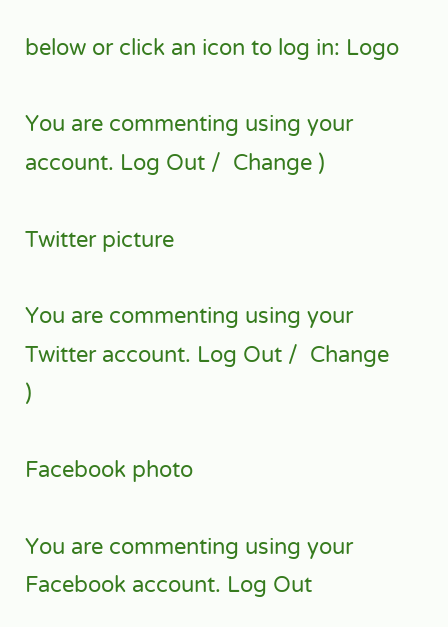below or click an icon to log in: Logo

You are commenting using your account. Log Out /  Change )

Twitter picture

You are commenting using your Twitter account. Log Out /  Change )

Facebook photo

You are commenting using your Facebook account. Log Out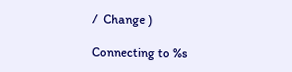/  Change )

Connecting to %s